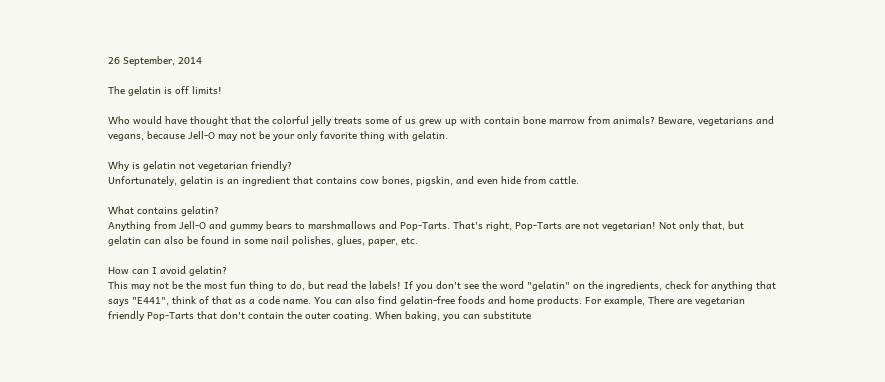26 September, 2014

The gelatin is off limits!

Who would have thought that the colorful jelly treats some of us grew up with contain bone marrow from animals? Beware, vegetarians and vegans, because Jell-O may not be your only favorite thing with gelatin.

Why is gelatin not vegetarian friendly?
Unfortunately, gelatin is an ingredient that contains cow bones, pigskin, and even hide from cattle.

What contains gelatin?
Anything from Jell-O and gummy bears to marshmallows and Pop-Tarts. That's right, Pop-Tarts are not vegetarian! Not only that, but gelatin can also be found in some nail polishes, glues, paper, etc.

How can I avoid gelatin?
This may not be the most fun thing to do, but read the labels! If you don't see the word "gelatin" on the ingredients, check for anything that says "E441", think of that as a code name. You can also find gelatin-free foods and home products. For example, There are vegetarian friendly Pop-Tarts that don't contain the outer coating. When baking, you can substitute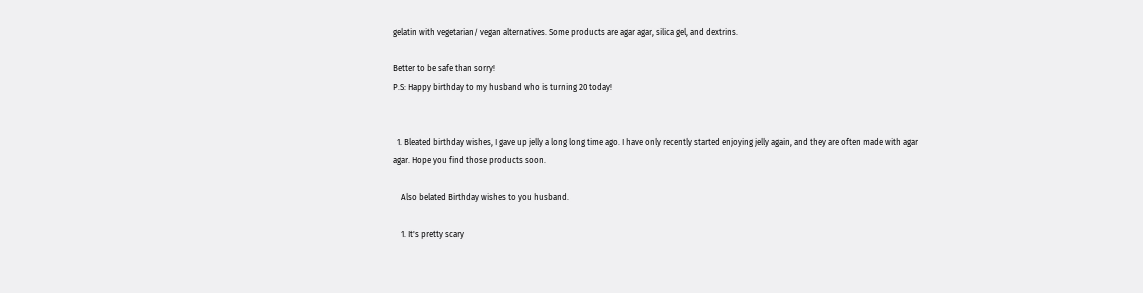gelatin with vegetarian/ vegan alternatives. Some products are agar agar, silica gel, and dextrins.

Better to be safe than sorry!
P.S: Happy birthday to my husband who is turning 20 today!


  1. Bleated birthday wishes, I gave up jelly a long long time ago. I have only recently started enjoying jelly again, and they are often made with agar agar. Hope you find those products soon.

    Also belated Birthday wishes to you husband.

    1. It's pretty scary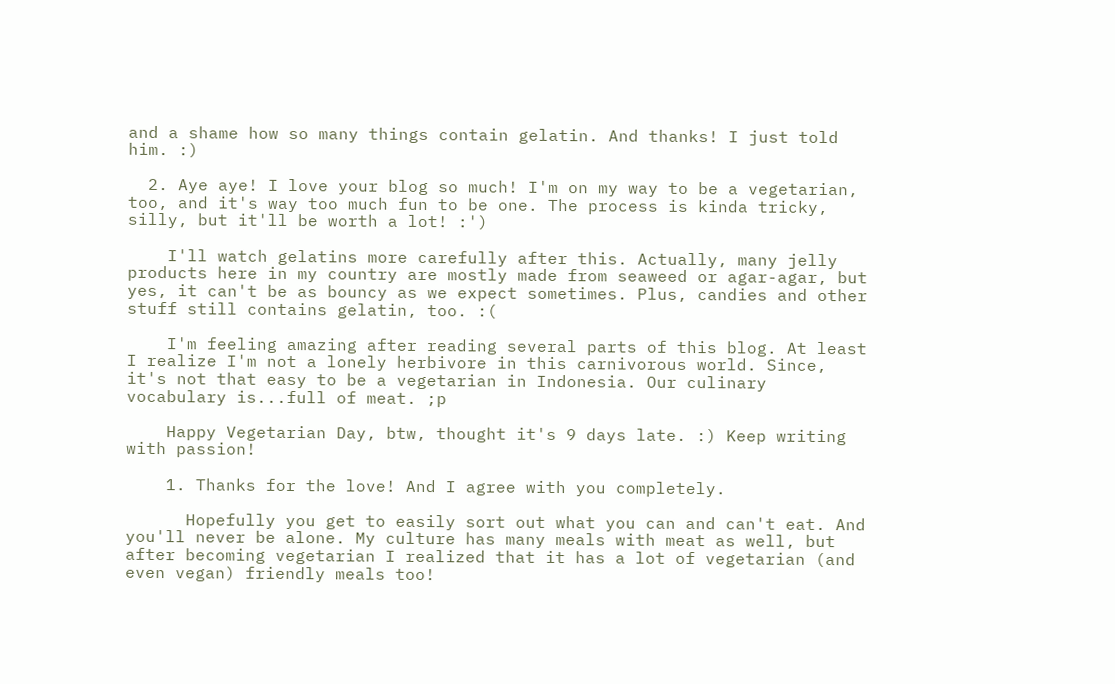and a shame how so many things contain gelatin. And thanks! I just told him. :)

  2. Aye aye! I love your blog so much! I'm on my way to be a vegetarian, too, and it's way too much fun to be one. The process is kinda tricky, silly, but it'll be worth a lot! :')

    I'll watch gelatins more carefully after this. Actually, many jelly products here in my country are mostly made from seaweed or agar-agar, but yes, it can't be as bouncy as we expect sometimes. Plus, candies and other stuff still contains gelatin, too. :(

    I'm feeling amazing after reading several parts of this blog. At least I realize I'm not a lonely herbivore in this carnivorous world. Since, it's not that easy to be a vegetarian in Indonesia. Our culinary vocabulary is...full of meat. ;p

    Happy Vegetarian Day, btw, thought it's 9 days late. :) Keep writing with passion!

    1. Thanks for the love! And I agree with you completely.

      Hopefully you get to easily sort out what you can and can't eat. And you'll never be alone. My culture has many meals with meat as well, but after becoming vegetarian I realized that it has a lot of vegetarian (and even vegan) friendly meals too!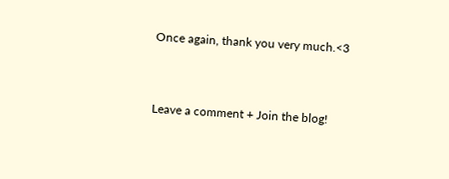Once again, thank you very much.<3


Leave a comment + Join the blog!